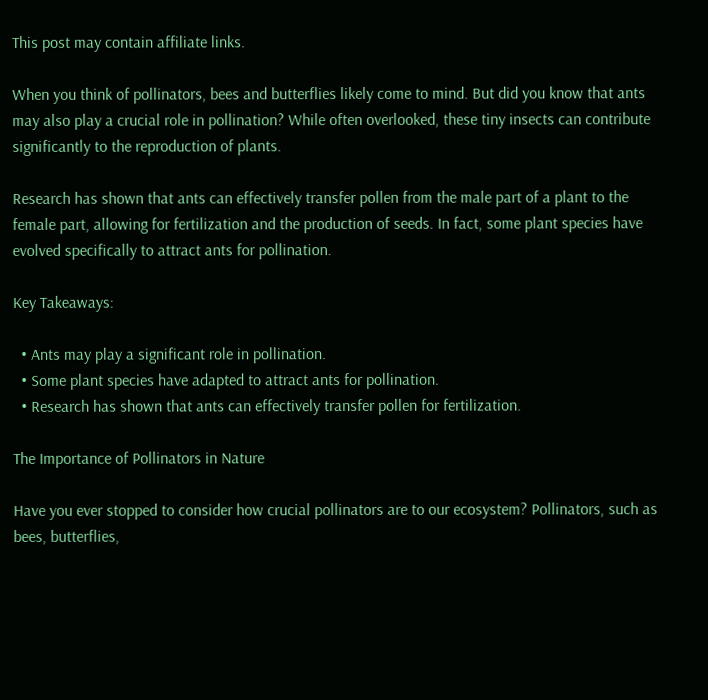This post may contain affiliate links.

When you think of pollinators, bees and butterflies likely come to mind. But did you know that ants may also play a crucial role in pollination? While often overlooked, these tiny insects can contribute significantly to the reproduction of plants.

Research has shown that ants can effectively transfer pollen from the male part of a plant to the female part, allowing for fertilization and the production of seeds. In fact, some plant species have evolved specifically to attract ants for pollination.

Key Takeaways:

  • Ants may play a significant role in pollination.
  • Some plant species have adapted to attract ants for pollination.
  • Research has shown that ants can effectively transfer pollen for fertilization.

The Importance of Pollinators in Nature

Have you ever stopped to consider how crucial pollinators are to our ecosystem? Pollinators, such as bees, butterflies,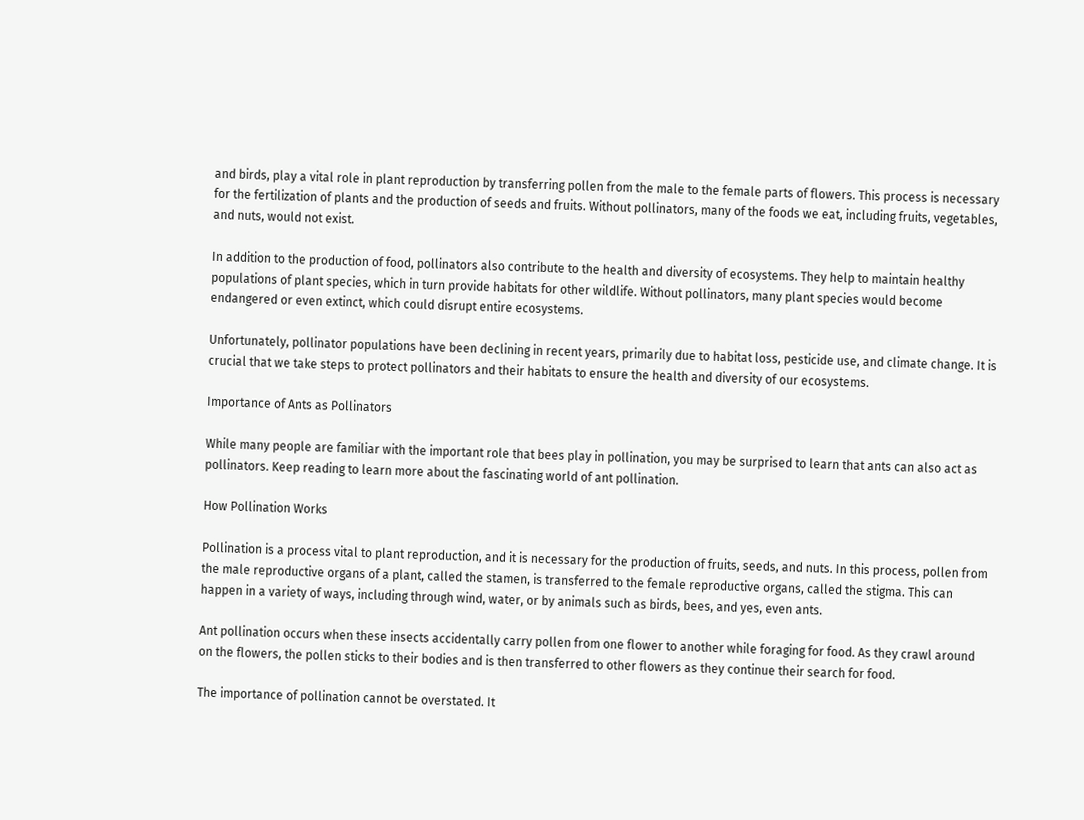and birds, play a vital role in plant reproduction by transferring pollen from the male to the female parts of flowers. This process is necessary for the fertilization of plants and the production of seeds and fruits. Without pollinators, many of the foods we eat, including fruits, vegetables, and nuts, would not exist.

In addition to the production of food, pollinators also contribute to the health and diversity of ecosystems. They help to maintain healthy populations of plant species, which in turn provide habitats for other wildlife. Without pollinators, many plant species would become endangered or even extinct, which could disrupt entire ecosystems.

Unfortunately, pollinator populations have been declining in recent years, primarily due to habitat loss, pesticide use, and climate change. It is crucial that we take steps to protect pollinators and their habitats to ensure the health and diversity of our ecosystems.

Importance of Ants as Pollinators

While many people are familiar with the important role that bees play in pollination, you may be surprised to learn that ants can also act as pollinators. Keep reading to learn more about the fascinating world of ant pollination.

How Pollination Works

Pollination is a process vital to plant reproduction, and it is necessary for the production of fruits, seeds, and nuts. In this process, pollen from the male reproductive organs of a plant, called the stamen, is transferred to the female reproductive organs, called the stigma. This can happen in a variety of ways, including through wind, water, or by animals such as birds, bees, and yes, even ants.

Ant pollination occurs when these insects accidentally carry pollen from one flower to another while foraging for food. As they crawl around on the flowers, the pollen sticks to their bodies and is then transferred to other flowers as they continue their search for food.

The importance of pollination cannot be overstated. It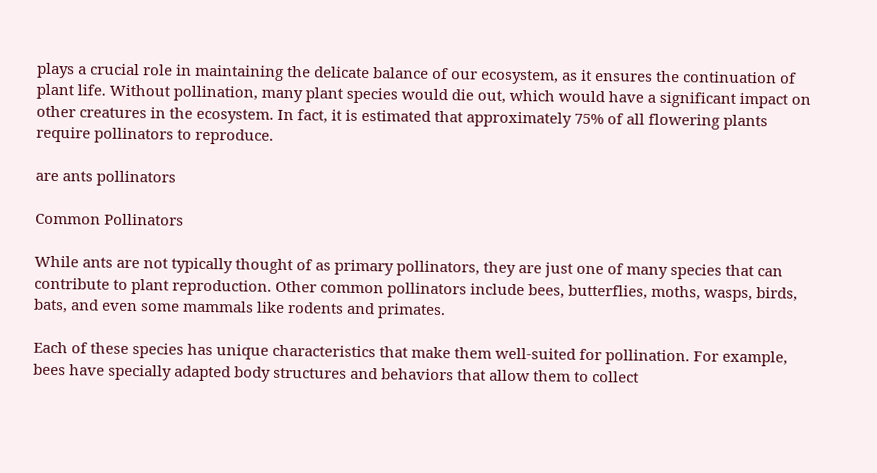plays a crucial role in maintaining the delicate balance of our ecosystem, as it ensures the continuation of plant life. Without pollination, many plant species would die out, which would have a significant impact on other creatures in the ecosystem. In fact, it is estimated that approximately 75% of all flowering plants require pollinators to reproduce.

are ants pollinators

Common Pollinators

While ants are not typically thought of as primary pollinators, they are just one of many species that can contribute to plant reproduction. Other common pollinators include bees, butterflies, moths, wasps, birds, bats, and even some mammals like rodents and primates.

Each of these species has unique characteristics that make them well-suited for pollination. For example, bees have specially adapted body structures and behaviors that allow them to collect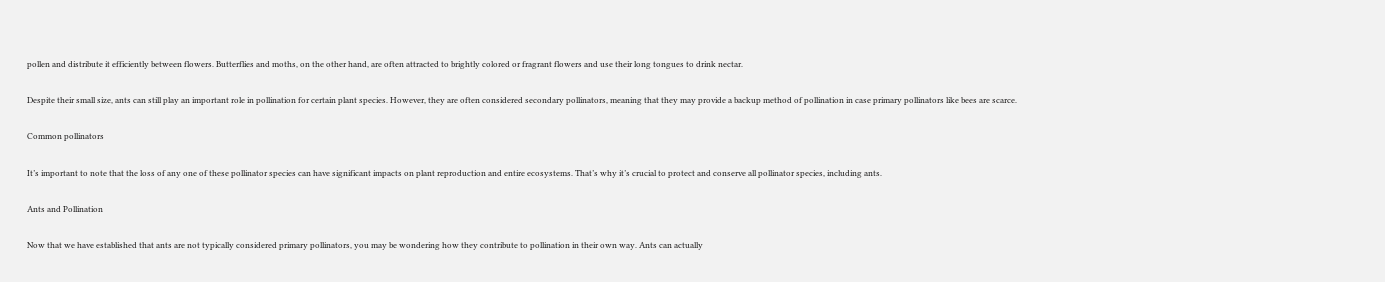pollen and distribute it efficiently between flowers. Butterflies and moths, on the other hand, are often attracted to brightly colored or fragrant flowers and use their long tongues to drink nectar.

Despite their small size, ants can still play an important role in pollination for certain plant species. However, they are often considered secondary pollinators, meaning that they may provide a backup method of pollination in case primary pollinators like bees are scarce.

Common pollinators

It’s important to note that the loss of any one of these pollinator species can have significant impacts on plant reproduction and entire ecosystems. That’s why it’s crucial to protect and conserve all pollinator species, including ants.

Ants and Pollination

Now that we have established that ants are not typically considered primary pollinators, you may be wondering how they contribute to pollination in their own way. Ants can actually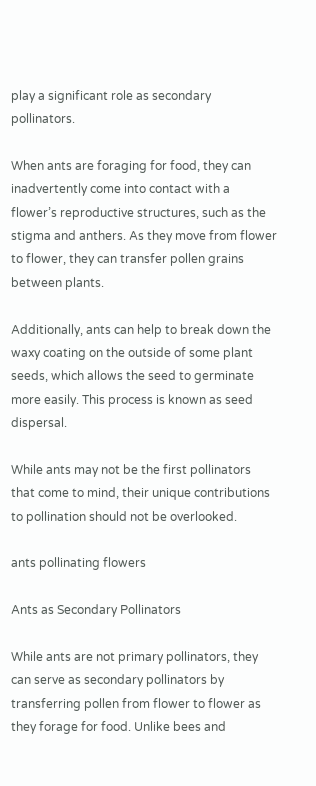play a significant role as secondary pollinators.

When ants are foraging for food, they can inadvertently come into contact with a flower’s reproductive structures, such as the stigma and anthers. As they move from flower to flower, they can transfer pollen grains between plants.

Additionally, ants can help to break down the waxy coating on the outside of some plant seeds, which allows the seed to germinate more easily. This process is known as seed dispersal.

While ants may not be the first pollinators that come to mind, their unique contributions to pollination should not be overlooked.

ants pollinating flowers

Ants as Secondary Pollinators

While ants are not primary pollinators, they can serve as secondary pollinators by transferring pollen from flower to flower as they forage for food. Unlike bees and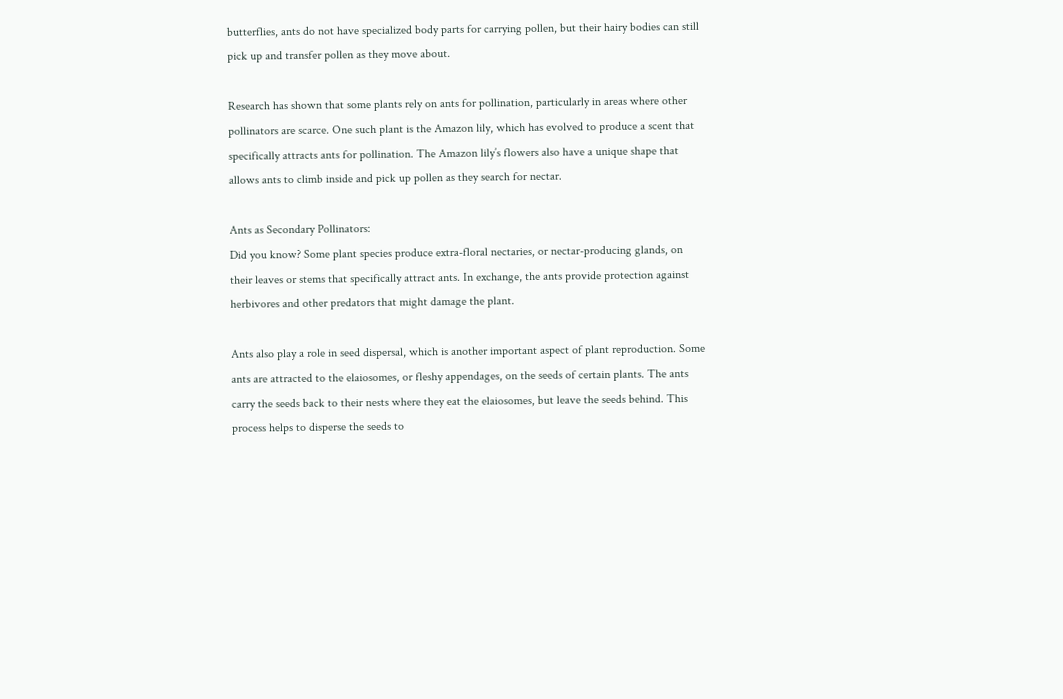butterflies, ants do not have specialized body parts for carrying pollen, but their hairy bodies can still pick up and transfer pollen as they move about.

Research has shown that some plants rely on ants for pollination, particularly in areas where other pollinators are scarce. One such plant is the Amazon lily, which has evolved to produce a scent that specifically attracts ants for pollination. The Amazon lily’s flowers also have a unique shape that allows ants to climb inside and pick up pollen as they search for nectar.

Ants as Secondary Pollinators:
Did you know? Some plant species produce extra-floral nectaries, or nectar-producing glands, on their leaves or stems that specifically attract ants. In exchange, the ants provide protection against herbivores and other predators that might damage the plant.

Ants also play a role in seed dispersal, which is another important aspect of plant reproduction. Some ants are attracted to the elaiosomes, or fleshy appendages, on the seeds of certain plants. The ants carry the seeds back to their nests where they eat the elaiosomes, but leave the seeds behind. This process helps to disperse the seeds to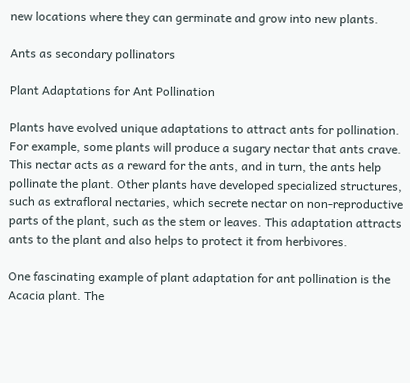new locations where they can germinate and grow into new plants.

Ants as secondary pollinators

Plant Adaptations for Ant Pollination

Plants have evolved unique adaptations to attract ants for pollination. For example, some plants will produce a sugary nectar that ants crave. This nectar acts as a reward for the ants, and in turn, the ants help pollinate the plant. Other plants have developed specialized structures, such as extrafloral nectaries, which secrete nectar on non-reproductive parts of the plant, such as the stem or leaves. This adaptation attracts ants to the plant and also helps to protect it from herbivores.

One fascinating example of plant adaptation for ant pollination is the Acacia plant. The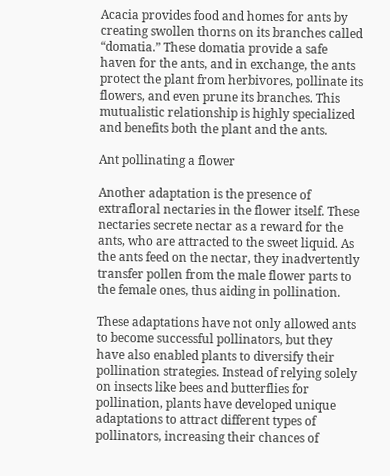Acacia provides food and homes for ants by creating swollen thorns on its branches called “domatia.” These domatia provide a safe haven for the ants, and in exchange, the ants protect the plant from herbivores, pollinate its flowers, and even prune its branches. This mutualistic relationship is highly specialized and benefits both the plant and the ants.

Ant pollinating a flower

Another adaptation is the presence of extrafloral nectaries in the flower itself. These nectaries secrete nectar as a reward for the ants, who are attracted to the sweet liquid. As the ants feed on the nectar, they inadvertently transfer pollen from the male flower parts to the female ones, thus aiding in pollination.

These adaptations have not only allowed ants to become successful pollinators, but they have also enabled plants to diversify their pollination strategies. Instead of relying solely on insects like bees and butterflies for pollination, plants have developed unique adaptations to attract different types of pollinators, increasing their chances of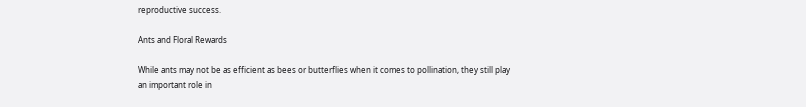reproductive success.

Ants and Floral Rewards

While ants may not be as efficient as bees or butterflies when it comes to pollination, they still play an important role in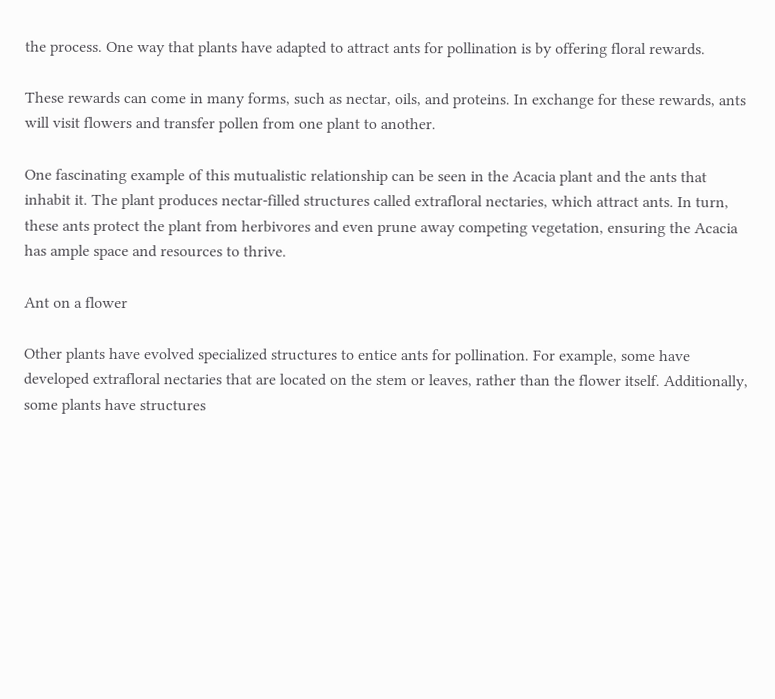the process. One way that plants have adapted to attract ants for pollination is by offering floral rewards.

These rewards can come in many forms, such as nectar, oils, and proteins. In exchange for these rewards, ants will visit flowers and transfer pollen from one plant to another.

One fascinating example of this mutualistic relationship can be seen in the Acacia plant and the ants that inhabit it. The plant produces nectar-filled structures called extrafloral nectaries, which attract ants. In turn, these ants protect the plant from herbivores and even prune away competing vegetation, ensuring the Acacia has ample space and resources to thrive.

Ant on a flower

Other plants have evolved specialized structures to entice ants for pollination. For example, some have developed extrafloral nectaries that are located on the stem or leaves, rather than the flower itself. Additionally, some plants have structures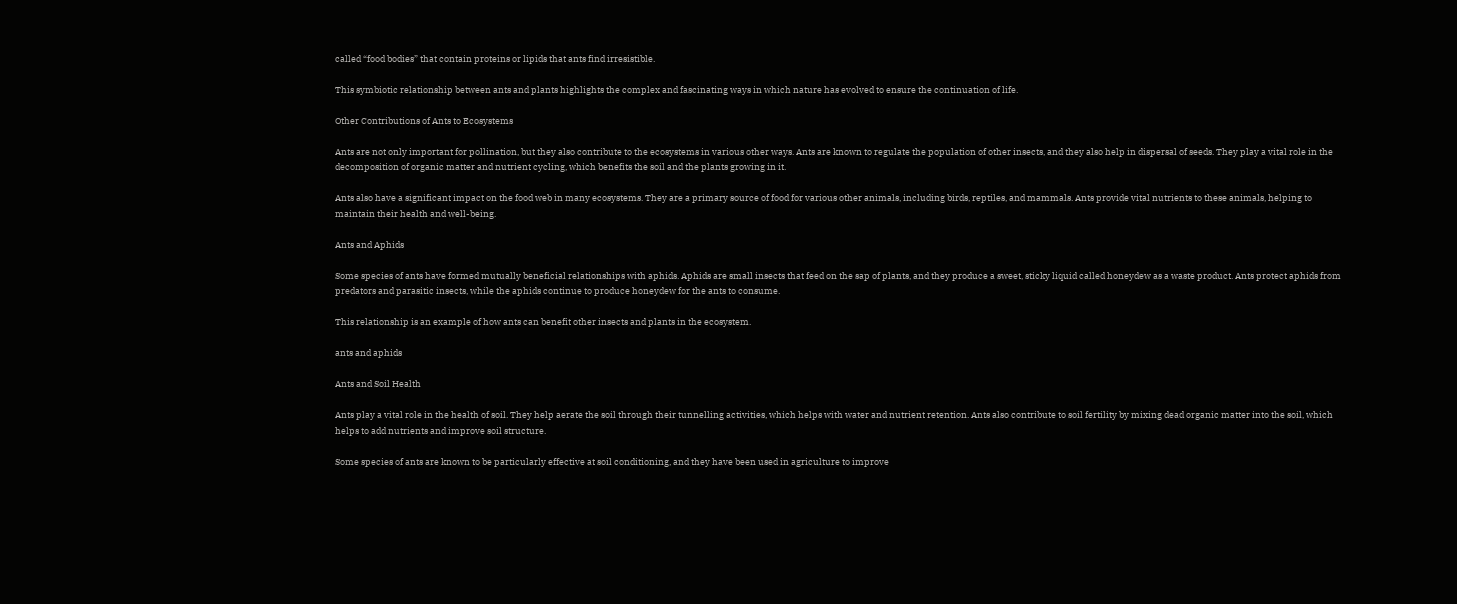called “food bodies” that contain proteins or lipids that ants find irresistible.

This symbiotic relationship between ants and plants highlights the complex and fascinating ways in which nature has evolved to ensure the continuation of life.

Other Contributions of Ants to Ecosystems

Ants are not only important for pollination, but they also contribute to the ecosystems in various other ways. Ants are known to regulate the population of other insects, and they also help in dispersal of seeds. They play a vital role in the decomposition of organic matter and nutrient cycling, which benefits the soil and the plants growing in it.

Ants also have a significant impact on the food web in many ecosystems. They are a primary source of food for various other animals, including birds, reptiles, and mammals. Ants provide vital nutrients to these animals, helping to maintain their health and well-being.

Ants and Aphids

Some species of ants have formed mutually beneficial relationships with aphids. Aphids are small insects that feed on the sap of plants, and they produce a sweet, sticky liquid called honeydew as a waste product. Ants protect aphids from predators and parasitic insects, while the aphids continue to produce honeydew for the ants to consume.

This relationship is an example of how ants can benefit other insects and plants in the ecosystem.

ants and aphids

Ants and Soil Health

Ants play a vital role in the health of soil. They help aerate the soil through their tunnelling activities, which helps with water and nutrient retention. Ants also contribute to soil fertility by mixing dead organic matter into the soil, which helps to add nutrients and improve soil structure.

Some species of ants are known to be particularly effective at soil conditioning, and they have been used in agriculture to improve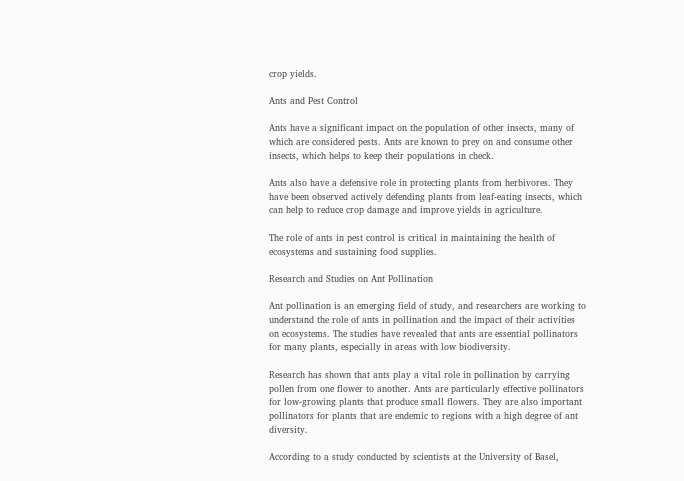crop yields.

Ants and Pest Control

Ants have a significant impact on the population of other insects, many of which are considered pests. Ants are known to prey on and consume other insects, which helps to keep their populations in check.

Ants also have a defensive role in protecting plants from herbivores. They have been observed actively defending plants from leaf-eating insects, which can help to reduce crop damage and improve yields in agriculture.

The role of ants in pest control is critical in maintaining the health of ecosystems and sustaining food supplies.

Research and Studies on Ant Pollination

Ant pollination is an emerging field of study, and researchers are working to understand the role of ants in pollination and the impact of their activities on ecosystems. The studies have revealed that ants are essential pollinators for many plants, especially in areas with low biodiversity.

Research has shown that ants play a vital role in pollination by carrying pollen from one flower to another. Ants are particularly effective pollinators for low-growing plants that produce small flowers. They are also important pollinators for plants that are endemic to regions with a high degree of ant diversity.

According to a study conducted by scientists at the University of Basel,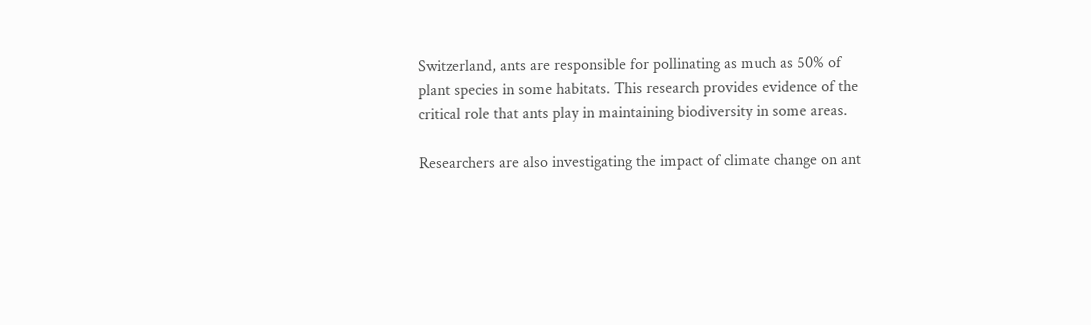Switzerland, ants are responsible for pollinating as much as 50% of plant species in some habitats. This research provides evidence of the critical role that ants play in maintaining biodiversity in some areas.

Researchers are also investigating the impact of climate change on ant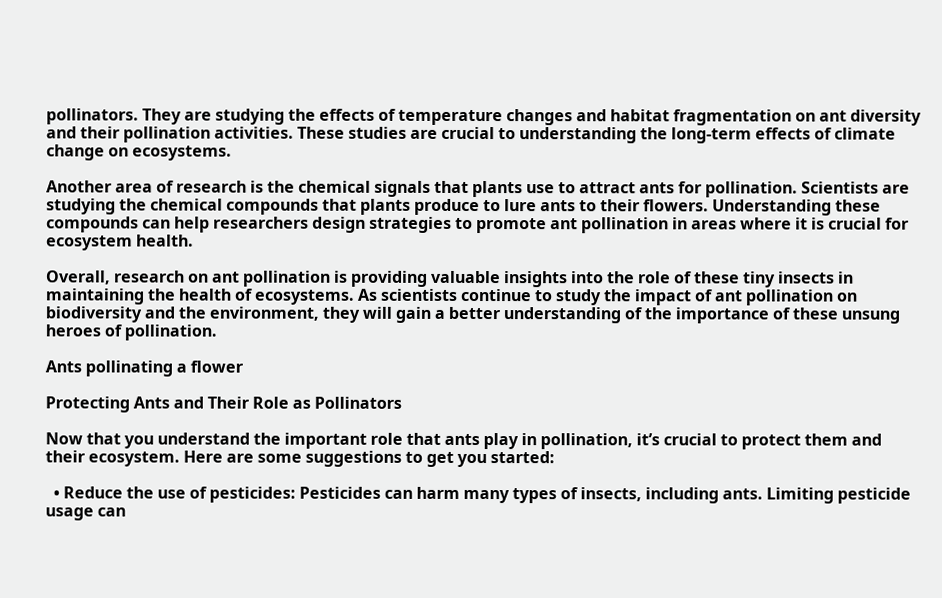pollinators. They are studying the effects of temperature changes and habitat fragmentation on ant diversity and their pollination activities. These studies are crucial to understanding the long-term effects of climate change on ecosystems.

Another area of research is the chemical signals that plants use to attract ants for pollination. Scientists are studying the chemical compounds that plants produce to lure ants to their flowers. Understanding these compounds can help researchers design strategies to promote ant pollination in areas where it is crucial for ecosystem health.

Overall, research on ant pollination is providing valuable insights into the role of these tiny insects in maintaining the health of ecosystems. As scientists continue to study the impact of ant pollination on biodiversity and the environment, they will gain a better understanding of the importance of these unsung heroes of pollination.

Ants pollinating a flower

Protecting Ants and Their Role as Pollinators

Now that you understand the important role that ants play in pollination, it’s crucial to protect them and their ecosystem. Here are some suggestions to get you started:

  • Reduce the use of pesticides: Pesticides can harm many types of insects, including ants. Limiting pesticide usage can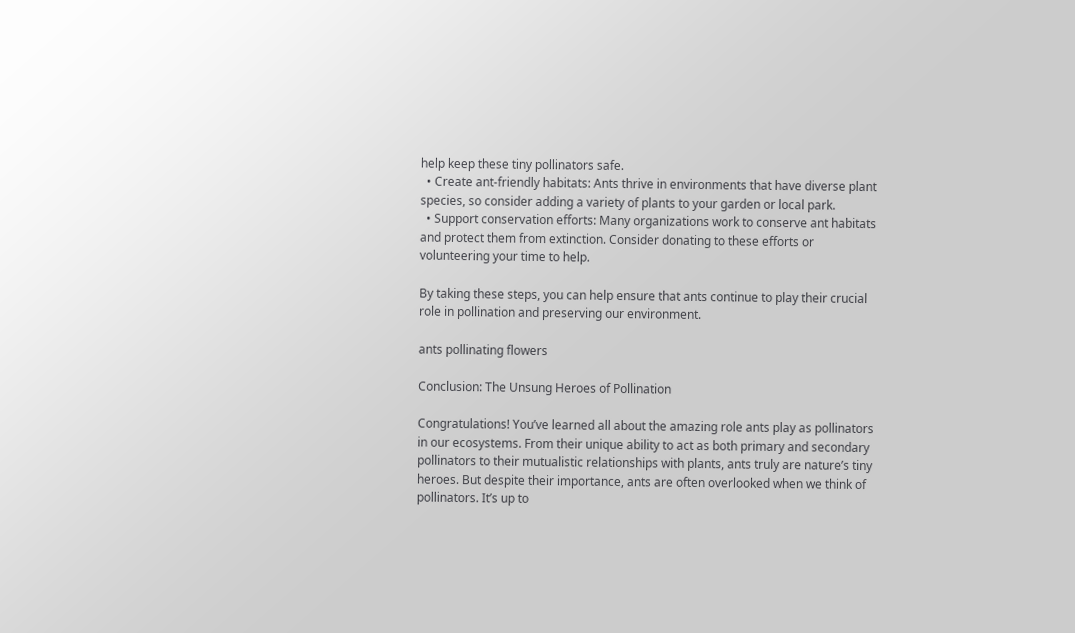help keep these tiny pollinators safe.
  • Create ant-friendly habitats: Ants thrive in environments that have diverse plant species, so consider adding a variety of plants to your garden or local park.
  • Support conservation efforts: Many organizations work to conserve ant habitats and protect them from extinction. Consider donating to these efforts or volunteering your time to help.

By taking these steps, you can help ensure that ants continue to play their crucial role in pollination and preserving our environment.

ants pollinating flowers

Conclusion: The Unsung Heroes of Pollination

Congratulations! You’ve learned all about the amazing role ants play as pollinators in our ecosystems. From their unique ability to act as both primary and secondary pollinators to their mutualistic relationships with plants, ants truly are nature’s tiny heroes. But despite their importance, ants are often overlooked when we think of pollinators. It’s up to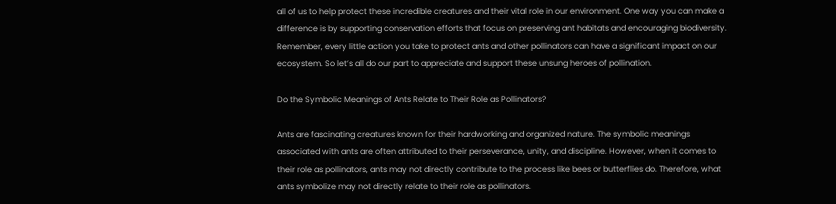all of us to help protect these incredible creatures and their vital role in our environment. One way you can make a difference is by supporting conservation efforts that focus on preserving ant habitats and encouraging biodiversity. Remember, every little action you take to protect ants and other pollinators can have a significant impact on our ecosystem. So let’s all do our part to appreciate and support these unsung heroes of pollination.

Do the Symbolic Meanings of Ants Relate to Their Role as Pollinators?

Ants are fascinating creatures known for their hardworking and organized nature. The symbolic meanings associated with ants are often attributed to their perseverance, unity, and discipline. However, when it comes to their role as pollinators, ants may not directly contribute to the process like bees or butterflies do. Therefore, what ants symbolize may not directly relate to their role as pollinators.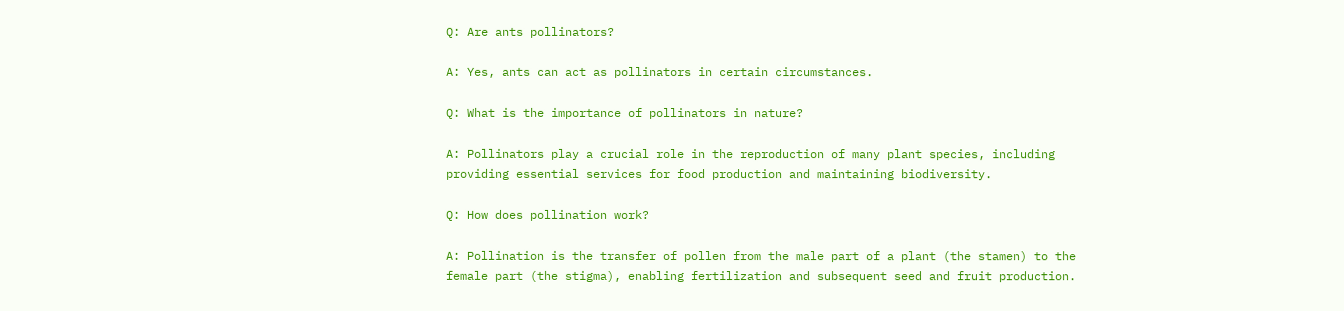Q: Are ants pollinators?

A: Yes, ants can act as pollinators in certain circumstances.

Q: What is the importance of pollinators in nature?

A: Pollinators play a crucial role in the reproduction of many plant species, including providing essential services for food production and maintaining biodiversity.

Q: How does pollination work?

A: Pollination is the transfer of pollen from the male part of a plant (the stamen) to the female part (the stigma), enabling fertilization and subsequent seed and fruit production.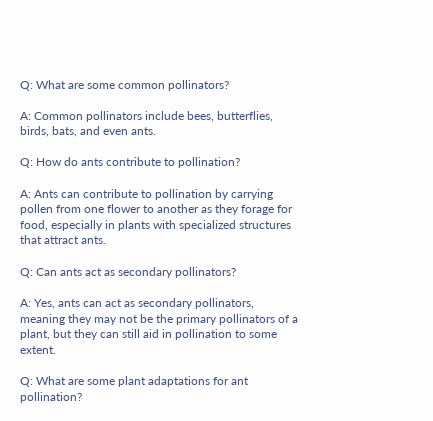Q: What are some common pollinators?

A: Common pollinators include bees, butterflies, birds, bats, and even ants.

Q: How do ants contribute to pollination?

A: Ants can contribute to pollination by carrying pollen from one flower to another as they forage for food, especially in plants with specialized structures that attract ants.

Q: Can ants act as secondary pollinators?

A: Yes, ants can act as secondary pollinators, meaning they may not be the primary pollinators of a plant, but they can still aid in pollination to some extent.

Q: What are some plant adaptations for ant pollination?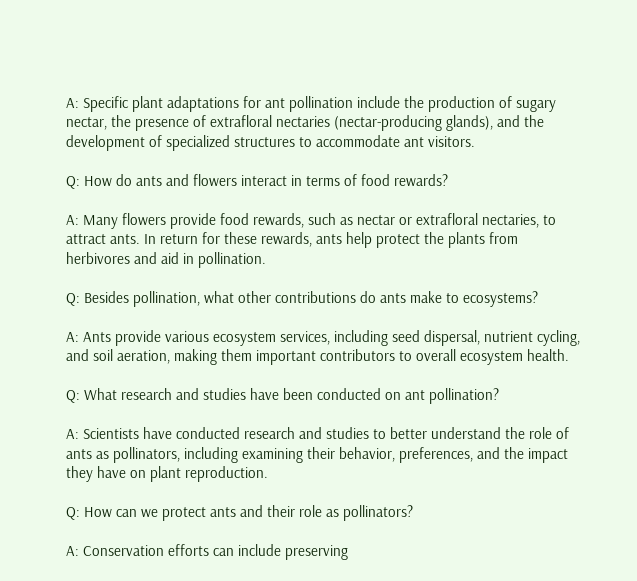A: Specific plant adaptations for ant pollination include the production of sugary nectar, the presence of extrafloral nectaries (nectar-producing glands), and the development of specialized structures to accommodate ant visitors.

Q: How do ants and flowers interact in terms of food rewards?

A: Many flowers provide food rewards, such as nectar or extrafloral nectaries, to attract ants. In return for these rewards, ants help protect the plants from herbivores and aid in pollination.

Q: Besides pollination, what other contributions do ants make to ecosystems?

A: Ants provide various ecosystem services, including seed dispersal, nutrient cycling, and soil aeration, making them important contributors to overall ecosystem health.

Q: What research and studies have been conducted on ant pollination?

A: Scientists have conducted research and studies to better understand the role of ants as pollinators, including examining their behavior, preferences, and the impact they have on plant reproduction.

Q: How can we protect ants and their role as pollinators?

A: Conservation efforts can include preserving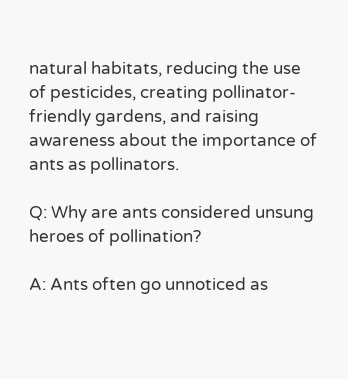natural habitats, reducing the use of pesticides, creating pollinator-friendly gardens, and raising awareness about the importance of ants as pollinators.

Q: Why are ants considered unsung heroes of pollination?

A: Ants often go unnoticed as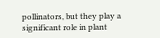pollinators, but they play a significant role in plant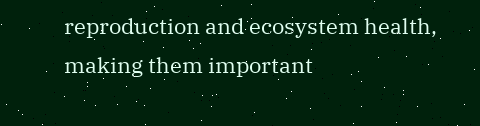reproduction and ecosystem health, making them important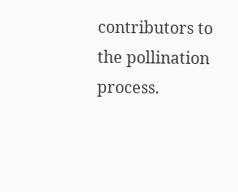contributors to the pollination process.